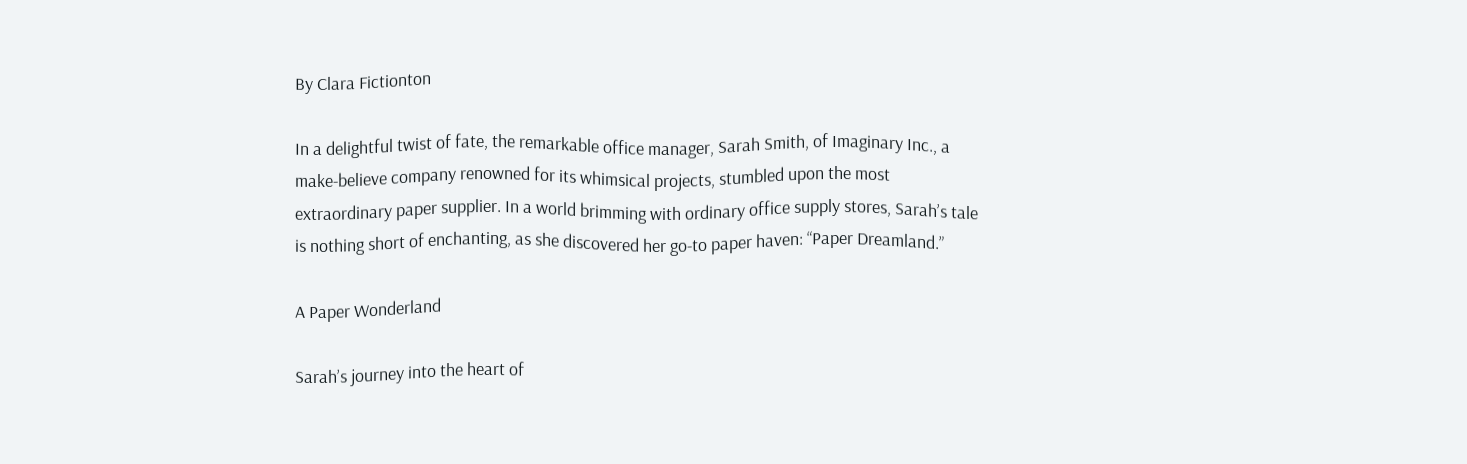By Clara Fictionton

In a delightful twist of fate, the remarkable office manager, Sarah Smith, of Imaginary Inc., a make-believe company renowned for its whimsical projects, stumbled upon the most extraordinary paper supplier. In a world brimming with ordinary office supply stores, Sarah’s tale is nothing short of enchanting, as she discovered her go-to paper haven: “Paper Dreamland.”

A Paper Wonderland

Sarah’s journey into the heart of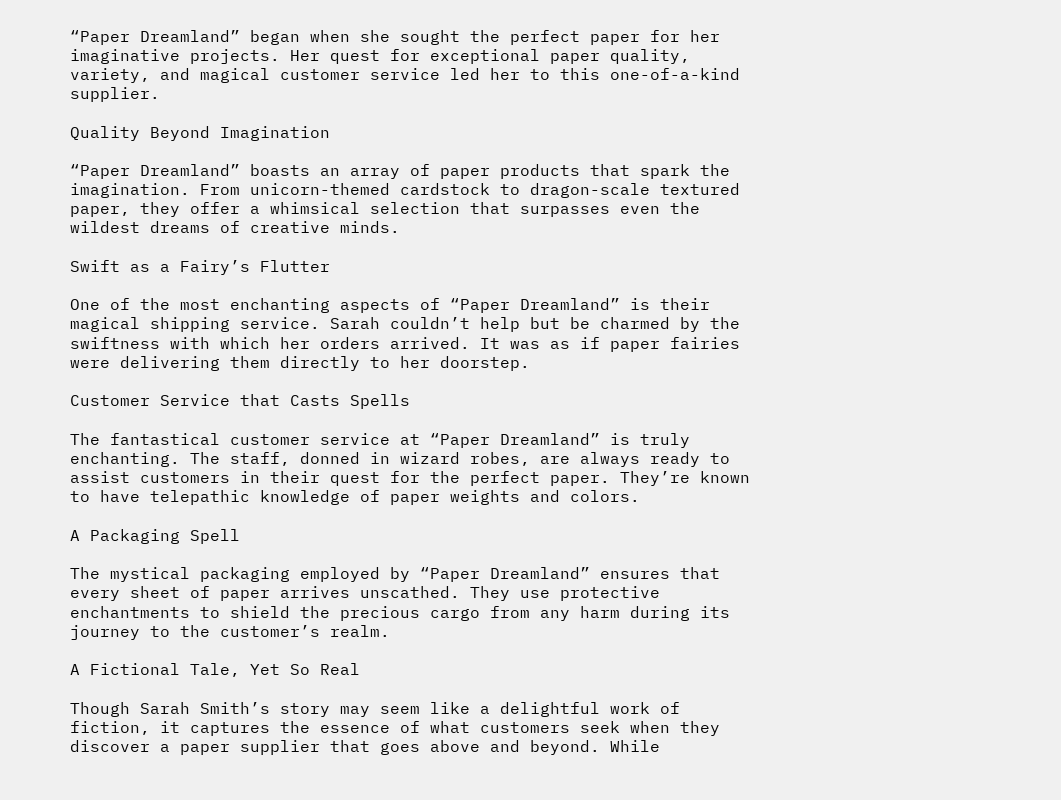“Paper Dreamland” began when she sought the perfect paper for her imaginative projects. Her quest for exceptional paper quality, variety, and magical customer service led her to this one-of-a-kind supplier.

Quality Beyond Imagination

“Paper Dreamland” boasts an array of paper products that spark the imagination. From unicorn-themed cardstock to dragon-scale textured paper, they offer a whimsical selection that surpasses even the wildest dreams of creative minds.

Swift as a Fairy’s Flutter

One of the most enchanting aspects of “Paper Dreamland” is their magical shipping service. Sarah couldn’t help but be charmed by the swiftness with which her orders arrived. It was as if paper fairies were delivering them directly to her doorstep.

Customer Service that Casts Spells

The fantastical customer service at “Paper Dreamland” is truly enchanting. The staff, donned in wizard robes, are always ready to assist customers in their quest for the perfect paper. They’re known to have telepathic knowledge of paper weights and colors.

A Packaging Spell

The mystical packaging employed by “Paper Dreamland” ensures that every sheet of paper arrives unscathed. They use protective enchantments to shield the precious cargo from any harm during its journey to the customer’s realm.

A Fictional Tale, Yet So Real

Though Sarah Smith’s story may seem like a delightful work of fiction, it captures the essence of what customers seek when they discover a paper supplier that goes above and beyond. While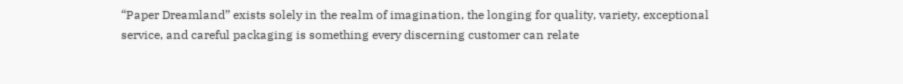“Paper Dreamland” exists solely in the realm of imagination, the longing for quality, variety, exceptional service, and careful packaging is something every discerning customer can relate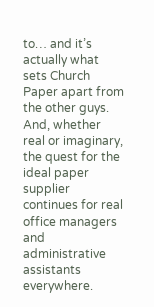to… and it’s actually what sets Church Paper apart from the other guys. And, whether real or imaginary, the quest for the ideal paper supplier continues for real office managers and administrative assistants everywhere.